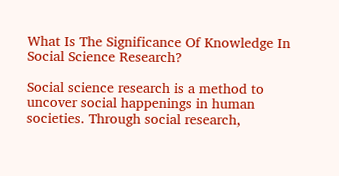What Is The Significance Of Knowledge In Social Science Research?

Social science research is a method to uncover social happenings in human societies. Through social research,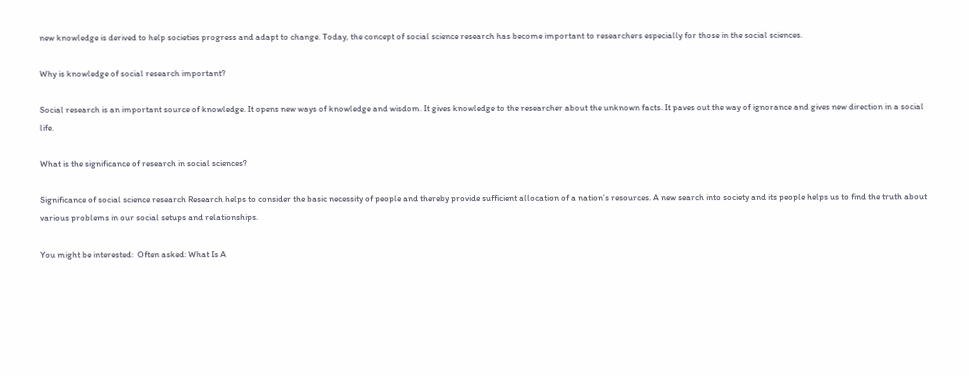new knowledge is derived to help societies progress and adapt to change. Today, the concept of social science research has become important to researchers especially for those in the social sciences.

Why is knowledge of social research important?

Social research is an important source of knowledge. It opens new ways of knowledge and wisdom. It gives knowledge to the researcher about the unknown facts. It paves out the way of ignorance and gives new direction in a social life.

What is the significance of research in social sciences?

Significance of social science research Research helps to consider the basic necessity of people and thereby provide sufficient allocation of a nation’s resources. A new search into society and its people helps us to find the truth about various problems in our social setups and relationships.

You might be interested:  Often asked: What Is A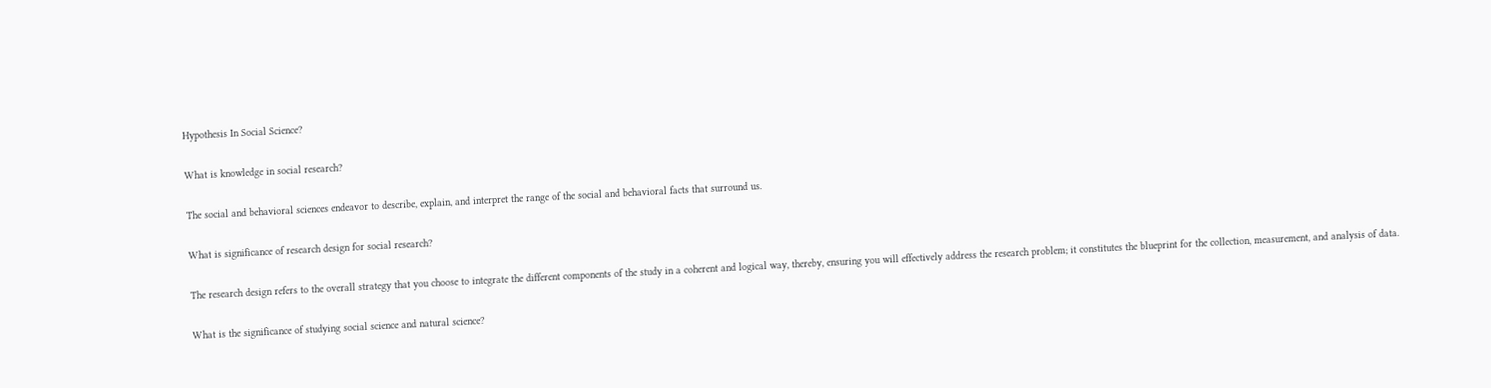Hypothesis In Social Science?

What is knowledge in social research?

The social and behavioral sciences endeavor to describe, explain, and interpret the range of the social and behavioral facts that surround us.

What is significance of research design for social research?

The research design refers to the overall strategy that you choose to integrate the different components of the study in a coherent and logical way, thereby, ensuring you will effectively address the research problem; it constitutes the blueprint for the collection, measurement, and analysis of data.

What is the significance of studying social science and natural science?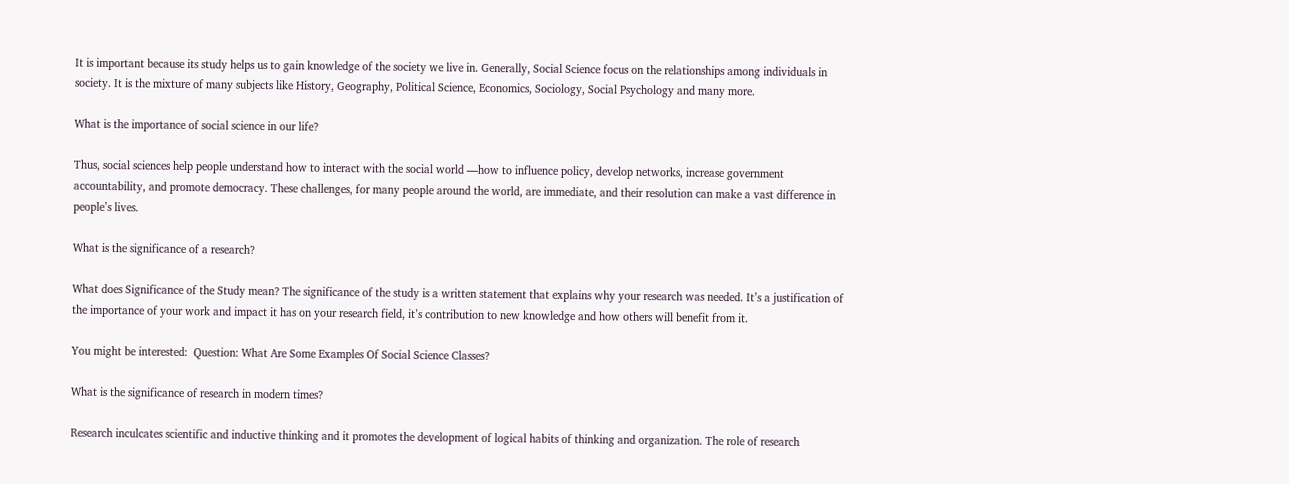It is important because its study helps us to gain knowledge of the society we live in. Generally, Social Science focus on the relationships among individuals in society. It is the mixture of many subjects like History, Geography, Political Science, Economics, Sociology, Social Psychology and many more.

What is the importance of social science in our life?

Thus, social sciences help people understand how to interact with the social world —how to influence policy, develop networks, increase government accountability, and promote democracy. These challenges, for many people around the world, are immediate, and their resolution can make a vast difference in people’s lives.

What is the significance of a research?

What does Significance of the Study mean? The significance of the study is a written statement that explains why your research was needed. It’s a justification of the importance of your work and impact it has on your research field, it’s contribution to new knowledge and how others will benefit from it.

You might be interested:  Question: What Are Some Examples Of Social Science Classes?

What is the significance of research in modern times?

Research inculcates scientific and inductive thinking and it promotes the development of logical habits of thinking and organization. The role of research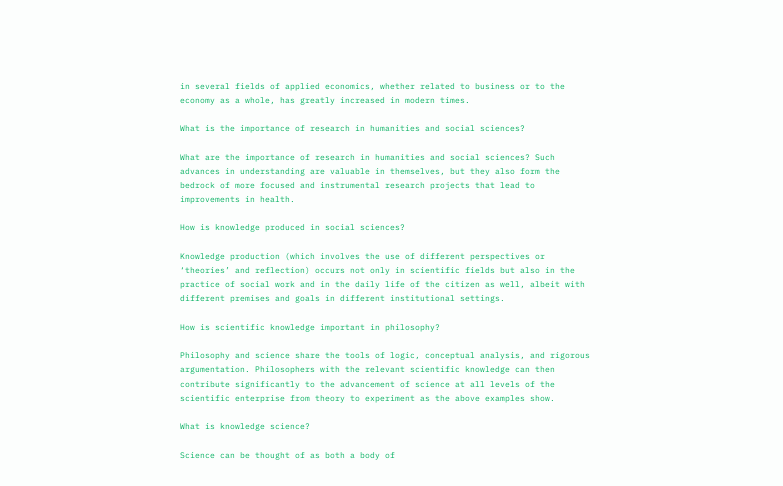in several fields of applied economics, whether related to business or to the economy as a whole, has greatly increased in modern times.

What is the importance of research in humanities and social sciences?

What are the importance of research in humanities and social sciences? Such advances in understanding are valuable in themselves, but they also form the bedrock of more focused and instrumental research projects that lead to improvements in health.

How is knowledge produced in social sciences?

Knowledge production (which involves the use of different perspectives or ‘theories’ and reflection) occurs not only in scientific fields but also in the practice of social work and in the daily life of the citizen as well, albeit with different premises and goals in different institutional settings.

How is scientific knowledge important in philosophy?

Philosophy and science share the tools of logic, conceptual analysis, and rigorous argumentation. Philosophers with the relevant scientific knowledge can then contribute significantly to the advancement of science at all levels of the scientific enterprise from theory to experiment as the above examples show.

What is knowledge science?

Science can be thought of as both a body of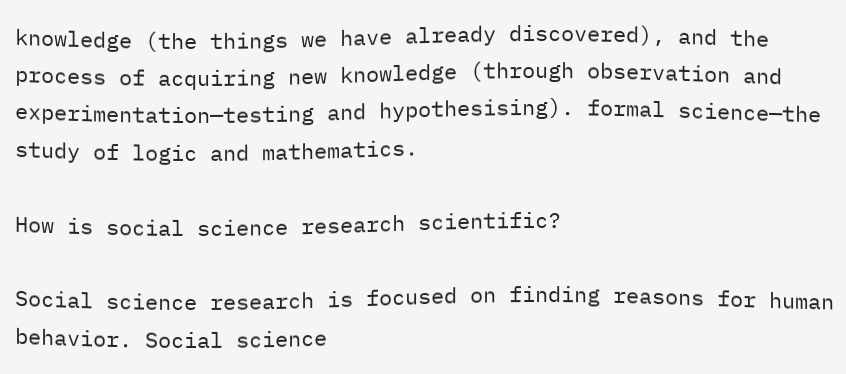knowledge (the things we have already discovered), and the process of acquiring new knowledge (through observation and experimentation—testing and hypothesising). formal science—the study of logic and mathematics.

How is social science research scientific?

Social science research is focused on finding reasons for human behavior. Social science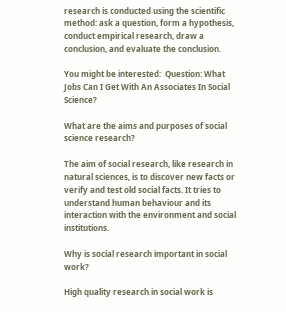research is conducted using the scientific method: ask a question, form a hypothesis, conduct empirical research, draw a conclusion, and evaluate the conclusion.

You might be interested:  Question: What Jobs Can I Get With An Associates In Social Science?

What are the aims and purposes of social science research?

The aim of social research, like research in natural sciences, is to discover new facts or verify and test old social facts. It tries to understand human behaviour and its interaction with the environment and social institutions.

Why is social research important in social work?

High quality research in social work is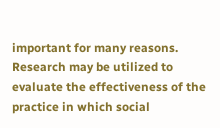important for many reasons. Research may be utilized to evaluate the effectiveness of the practice in which social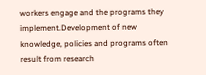workers engage and the programs they implement.Development of new knowledge, policies and programs often result from research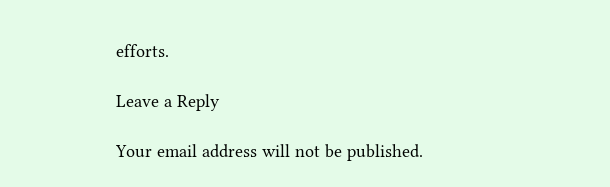efforts.

Leave a Reply

Your email address will not be published.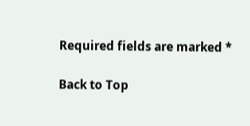Required fields are marked *

Back to Top